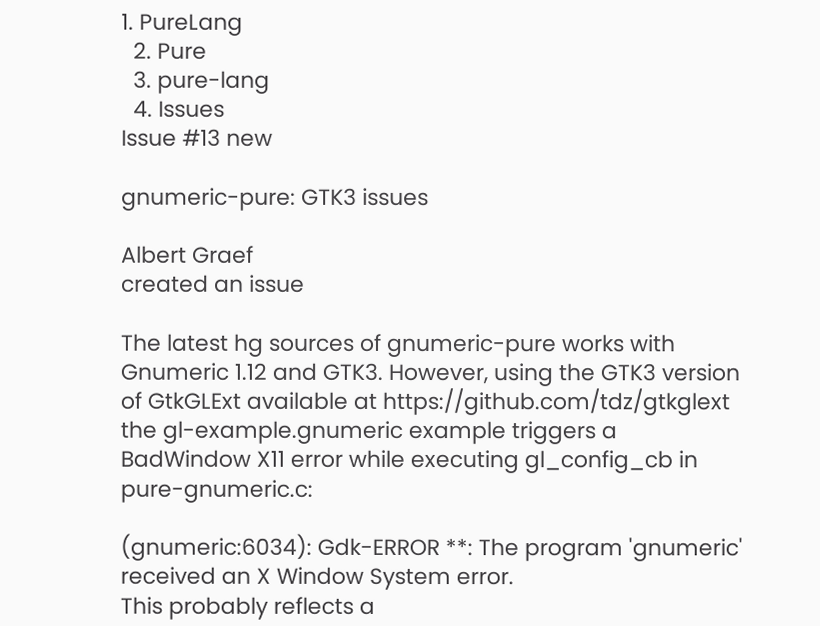1. PureLang
  2. Pure
  3. pure-lang
  4. Issues
Issue #13 new

gnumeric-pure: GTK3 issues

Albert Graef
created an issue

The latest hg sources of gnumeric-pure works with Gnumeric 1.12 and GTK3. However, using the GTK3 version of GtkGLExt available at https://github.com/tdz/gtkglext the gl-example.gnumeric example triggers a BadWindow X11 error while executing gl_config_cb in pure-gnumeric.c:

(gnumeric:6034): Gdk-ERROR **: The program 'gnumeric' received an X Window System error.
This probably reflects a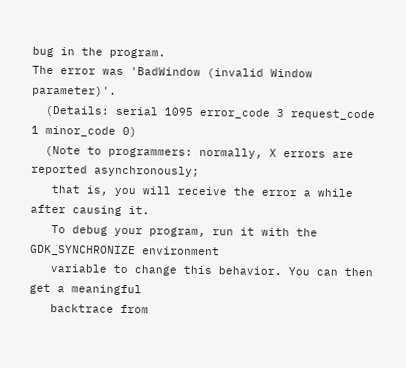bug in the program.
The error was 'BadWindow (invalid Window parameter)'.
  (Details: serial 1095 error_code 3 request_code 1 minor_code 0)
  (Note to programmers: normally, X errors are reported asynchronously;
   that is, you will receive the error a while after causing it.
   To debug your program, run it with the GDK_SYNCHRONIZE environment
   variable to change this behavior. You can then get a meaningful
   backtrace from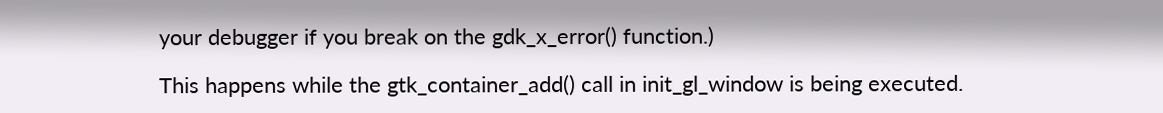your debugger if you break on the gdk_x_error() function.)

This happens while the gtk_container_add() call in init_gl_window is being executed.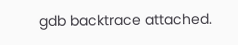gdb backtrace attached.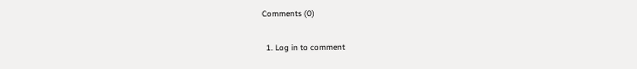Comments (0)

  1. Log in to comment